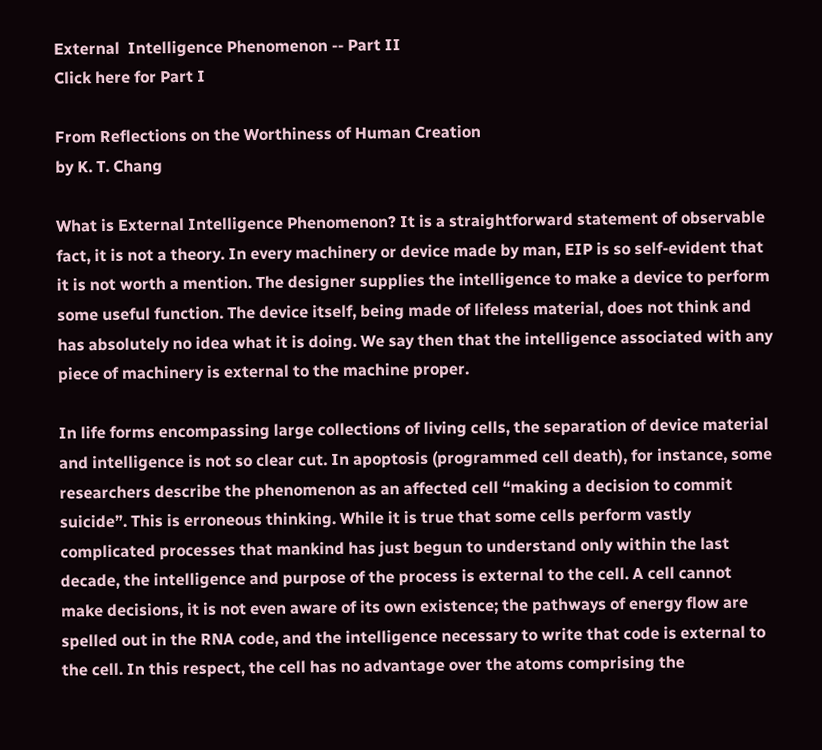External  Intelligence Phenomenon -- Part II
Click here for Part I

From Reflections on the Worthiness of Human Creation
by K. T. Chang

What is External Intelligence Phenomenon? It is a straightforward statement of observable fact, it is not a theory. In every machinery or device made by man, EIP is so self-evident that it is not worth a mention. The designer supplies the intelligence to make a device to perform some useful function. The device itself, being made of lifeless material, does not think and has absolutely no idea what it is doing. We say then that the intelligence associated with any piece of machinery is external to the machine proper.

In life forms encompassing large collections of living cells, the separation of device material and intelligence is not so clear cut. In apoptosis (programmed cell death), for instance, some researchers describe the phenomenon as an affected cell “making a decision to commit suicide”. This is erroneous thinking. While it is true that some cells perform vastly complicated processes that mankind has just begun to understand only within the last decade, the intelligence and purpose of the process is external to the cell. A cell cannot make decisions, it is not even aware of its own existence; the pathways of energy flow are spelled out in the RNA code, and the intelligence necessary to write that code is external to the cell. In this respect, the cell has no advantage over the atoms comprising the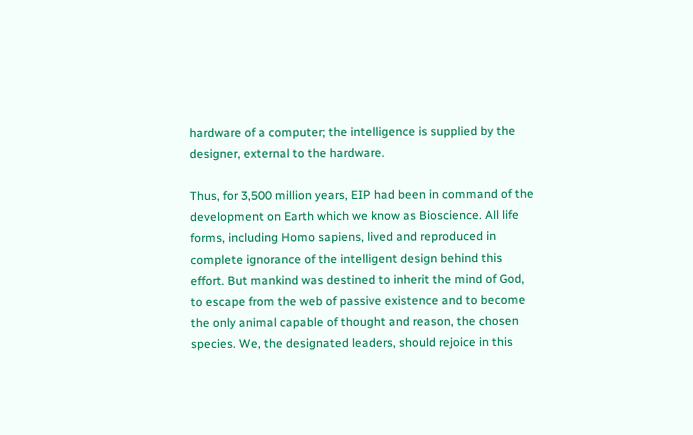hardware of a computer; the intelligence is supplied by the designer, external to the hardware.

Thus, for 3,500 million years, EIP had been in command of the development on Earth which we know as Bioscience. All life forms, including Homo sapiens, lived and reproduced in complete ignorance of the intelligent design behind this effort. But mankind was destined to inherit the mind of God, to escape from the web of passive existence and to become the only animal capable of thought and reason, the chosen species. We, the designated leaders, should rejoice in this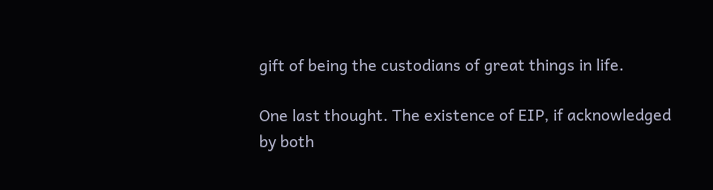gift of being the custodians of great things in life.

One last thought. The existence of EIP, if acknowledged by both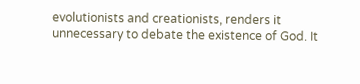evolutionists and creationists, renders it unnecessary to debate the existence of God. It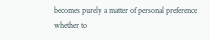becomes purely a matter of personal preference whether to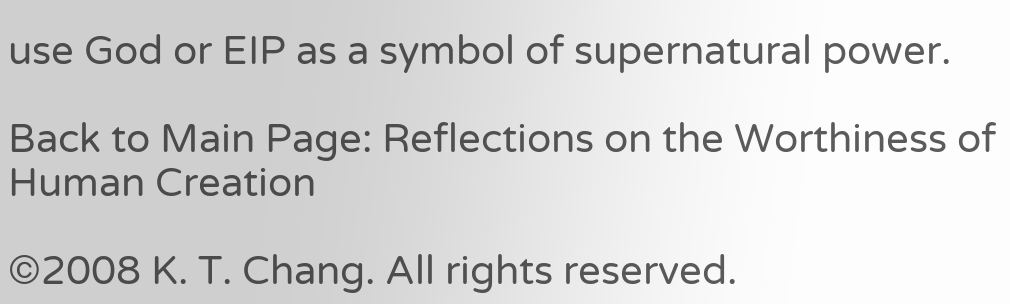use God or EIP as a symbol of supernatural power.

Back to Main Page: Reflections on the Worthiness of Human Creation

©2008 K. T. Chang. All rights reserved.